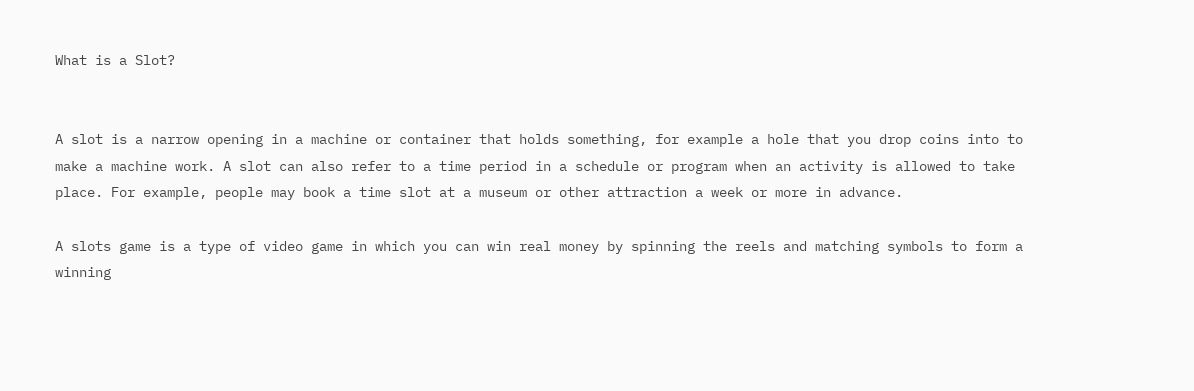What is a Slot?


A slot is a narrow opening in a machine or container that holds something, for example a hole that you drop coins into to make a machine work. A slot can also refer to a time period in a schedule or program when an activity is allowed to take place. For example, people may book a time slot at a museum or other attraction a week or more in advance.

A slots game is a type of video game in which you can win real money by spinning the reels and matching symbols to form a winning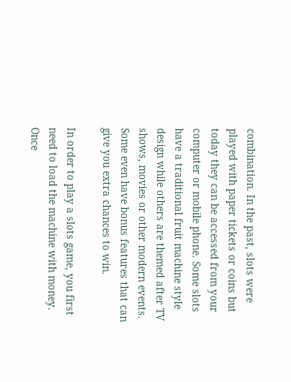combination. In the past, slots were played with paper tickets or coins but today they can be accessed from your computer or mobile phone. Some slots have a traditional fruit machine style design while others are themed after TV shows, movies or other modern events. Some even have bonus features that can give you extra chances to win.

In order to play a slots game, you first need to load the machine with money. Once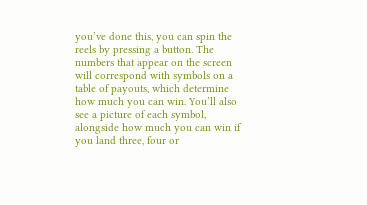you’ve done this, you can spin the reels by pressing a button. The numbers that appear on the screen will correspond with symbols on a table of payouts, which determine how much you can win. You’ll also see a picture of each symbol, alongside how much you can win if you land three, four or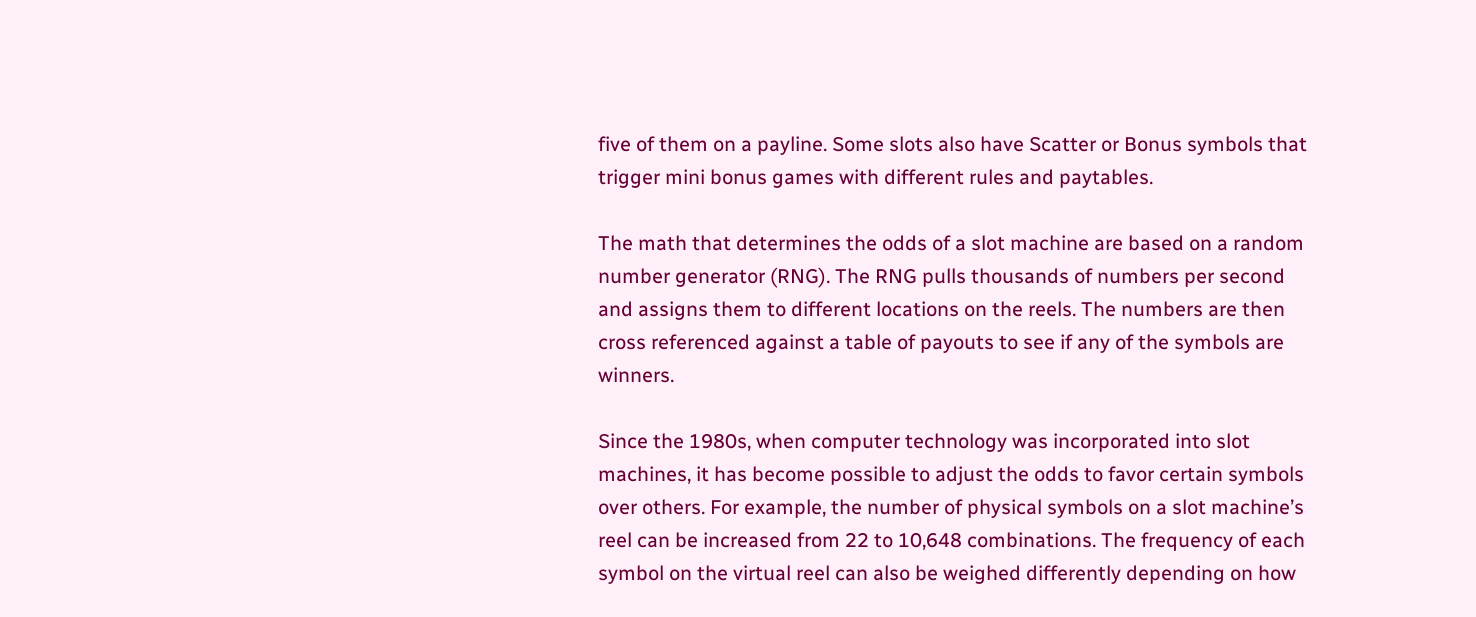five of them on a payline. Some slots also have Scatter or Bonus symbols that trigger mini bonus games with different rules and paytables.

The math that determines the odds of a slot machine are based on a random number generator (RNG). The RNG pulls thousands of numbers per second and assigns them to different locations on the reels. The numbers are then cross referenced against a table of payouts to see if any of the symbols are winners.

Since the 1980s, when computer technology was incorporated into slot machines, it has become possible to adjust the odds to favor certain symbols over others. For example, the number of physical symbols on a slot machine’s reel can be increased from 22 to 10,648 combinations. The frequency of each symbol on the virtual reel can also be weighed differently depending on how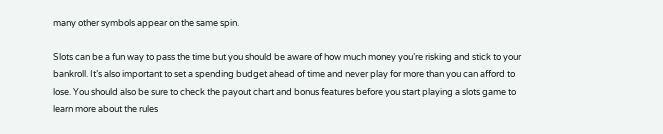many other symbols appear on the same spin.

Slots can be a fun way to pass the time but you should be aware of how much money you’re risking and stick to your bankroll. It’s also important to set a spending budget ahead of time and never play for more than you can afford to lose. You should also be sure to check the payout chart and bonus features before you start playing a slots game to learn more about the rules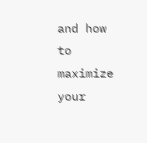and how to maximize your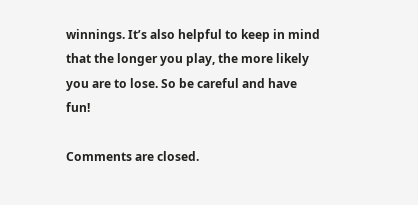winnings. It’s also helpful to keep in mind that the longer you play, the more likely you are to lose. So be careful and have fun!

Comments are closed.